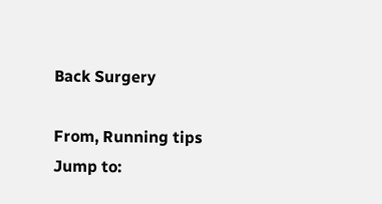Back Surgery

From, Running tips
Jump to: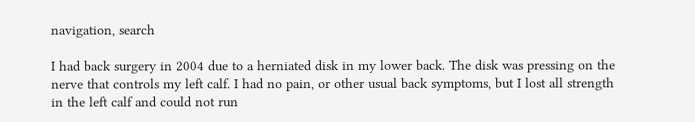navigation, search

I had back surgery in 2004 due to a herniated disk in my lower back. The disk was pressing on the nerve that controls my left calf. I had no pain, or other usual back symptoms, but I lost all strength in the left calf and could not run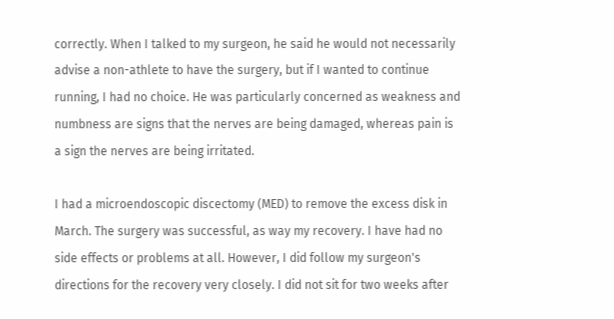correctly. When I talked to my surgeon, he said he would not necessarily advise a non-athlete to have the surgery, but if I wanted to continue running, I had no choice. He was particularly concerned as weakness and numbness are signs that the nerves are being damaged, whereas pain is a sign the nerves are being irritated.

I had a microendoscopic discectomy (MED) to remove the excess disk in March. The surgery was successful, as way my recovery. I have had no side effects or problems at all. However, I did follow my surgeon's directions for the recovery very closely. I did not sit for two weeks after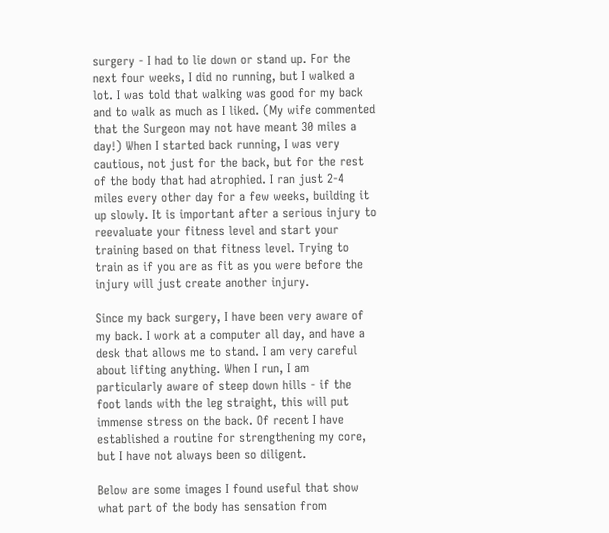surgery - I had to lie down or stand up. For the next four weeks, I did no running, but I walked a lot. I was told that walking was good for my back and to walk as much as I liked. (My wife commented that the Surgeon may not have meant 30 miles a day!) When I started back running, I was very cautious, not just for the back, but for the rest of the body that had atrophied. I ran just 2-4 miles every other day for a few weeks, building it up slowly. It is important after a serious injury to reevaluate your fitness level and start your training based on that fitness level. Trying to train as if you are as fit as you were before the injury will just create another injury.

Since my back surgery, I have been very aware of my back. I work at a computer all day, and have a desk that allows me to stand. I am very careful about lifting anything. When I run, I am particularly aware of steep down hills - if the foot lands with the leg straight, this will put immense stress on the back. Of recent I have established a routine for strengthening my core, but I have not always been so diligent.

Below are some images I found useful that show what part of the body has sensation from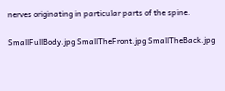nerves originating in particular parts of the spine.

SmallFullBody.jpg SmallTheFront.jpg SmallTheBack.jpg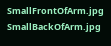SmallFrontOfArm.jpg SmallBackOfArm.jpg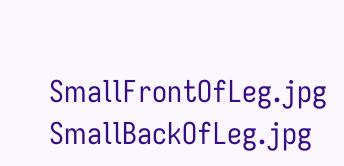SmallFrontOfLeg.jpg SmallBackOfLeg.jpg